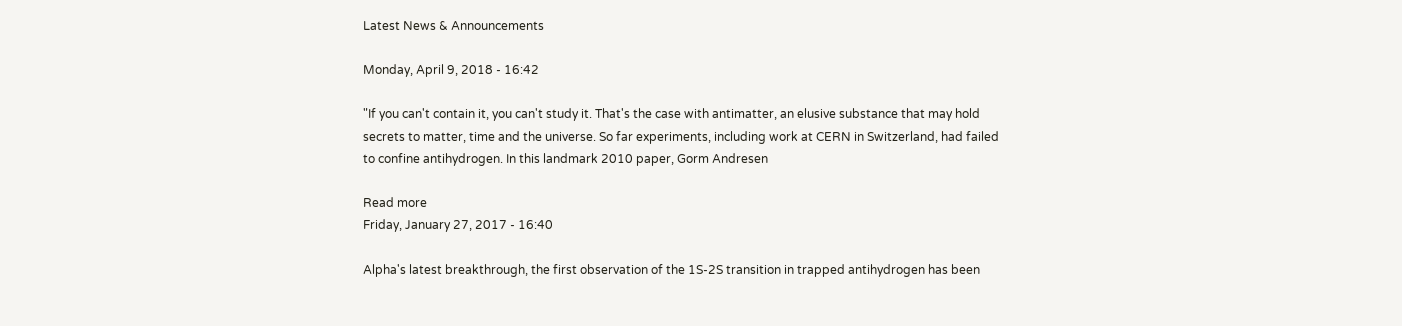Latest News & Announcements

Monday, April 9, 2018 - 16:42

"If you can't contain it, you can't study it. That's the case with antimatter, an elusive substance that may hold secrets to matter, time and the universe. So far experiments, including work at CERN in Switzerland, had failed to confine antihydrogen. In this landmark 2010 paper, Gorm Andresen

Read more
Friday, January 27, 2017 - 16:40

Alpha's latest breakthrough, the first observation of the 1S-2S transition in trapped antihydrogen has been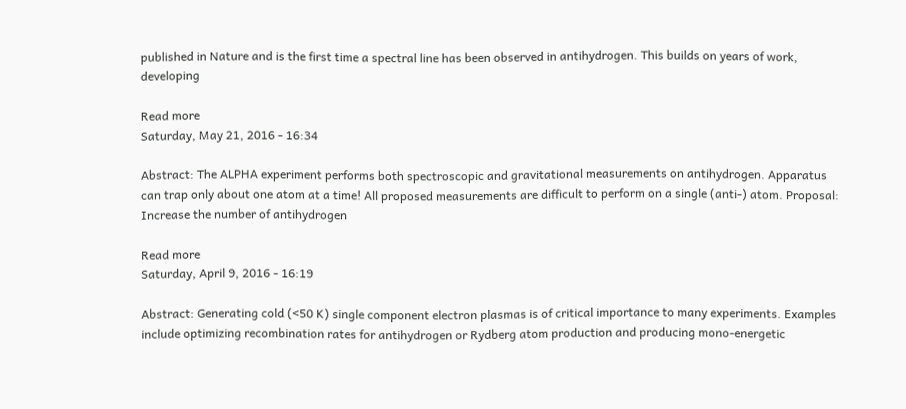published in Nature and is the first time a spectral line has been observed in antihydrogen. This builds on years of work, developing

Read more
Saturday, May 21, 2016 - 16:34

Abstract: The ALPHA experiment performs both spectroscopic and gravitational measurements on antihydrogen. Apparatus can trap only about one atom at a time! All proposed measurements are difficult to perform on a single (anti-) atom. Proposal: Increase the number of antihydrogen

Read more
Saturday, April 9, 2016 - 16:19

Abstract: Generating cold (<50 K) single component electron plasmas is of critical importance to many experiments. Examples include optimizing recombination rates for antihydrogen or Rydberg atom production and producing mono-energetic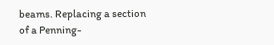beams. Replacing a section of a Penning-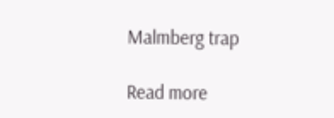Malmberg trap

Read more